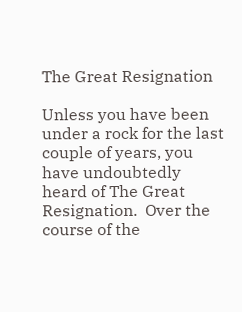The Great Resignation

Unless you have been under a rock for the last couple of years, you have undoubtedly heard of The Great Resignation.  Over the course of the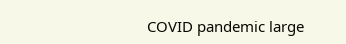COVID pandemic large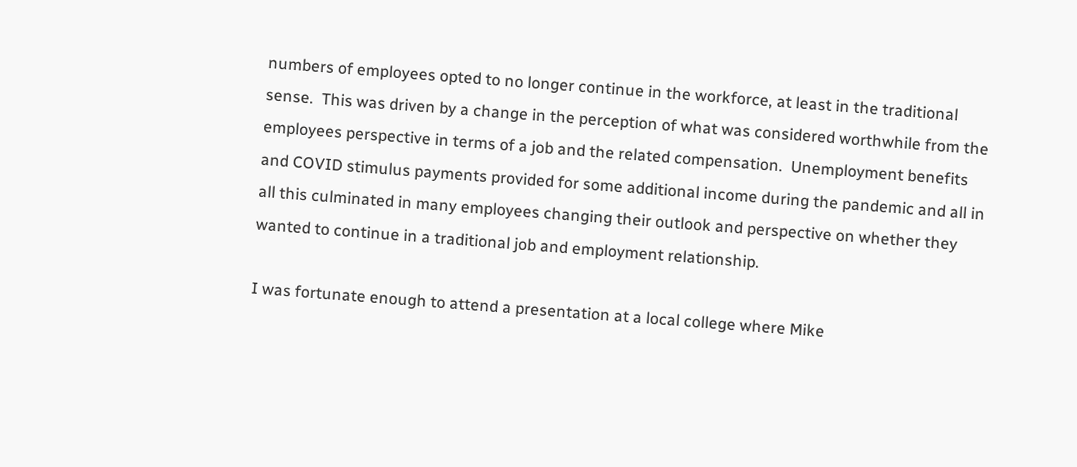numbers of employees opted to no longer continue in the workforce, at least in the traditional sense.  This was driven by a change in the perception of what was considered worthwhile from the employees perspective in terms of a job and the related compensation.  Unemployment benefits and COVID stimulus payments provided for some additional income during the pandemic and all in all this culminated in many employees changing their outlook and perspective on whether they wanted to continue in a traditional job and employment relationship.

I was fortunate enough to attend a presentation at a local college where Mike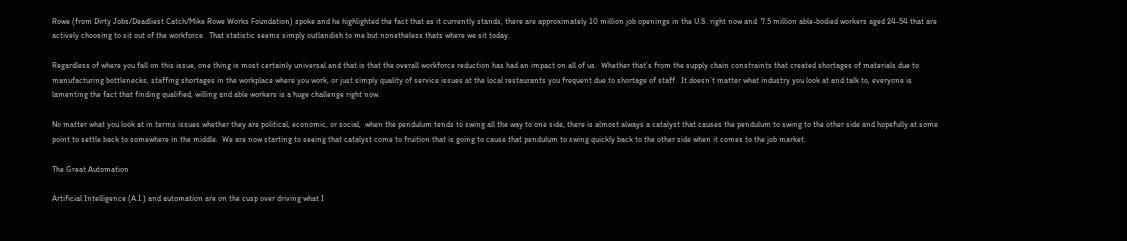Rowe (from Dirty Jobs/Deadliest Catch/Mike Rowe Works Foundation) spoke and he highlighted the fact that as it currently stands, there are approximately 10 million job openings in the U.S. right now and  7.5 million able-bodied workers aged 24-54 that are actively choosing to sit out of the workforce.  That statistic seems simply outlandish to me but nonetheless thats where we sit today.

Regardless of where you fall on this issue, one thing is most certainly universal and that is that the overall workforce reduction has had an impact on all of us.  Whether that’s from the supply chain constraints that created shortages of materials due to manufacturing bottlenecks, staffing shortages in the workplace where you work, or just simply quality of service issues at the local restaurants you frequent due to shortage of staff.  It doesn’t matter what industry you look at and talk to, everyone is lamenting the fact that finding qualified, willing and able workers is a huge challenge right now.

No matter what you look at in terms issues whether they are political, economic, or social,  when the pendulum tends to swing all the way to one side, there is almost always a catalyst that causes the pendulum to swing to the other side and hopefully at some point to settle back to somewhere in the middle.  We are now starting to seeing that catalyst come to fruition that is going to cause that pendulum to swing quickly back to the other side when it comes to the job market.

The Great Automation

Artificial Intelligence (A.I.) and automation are on the cusp over driving what I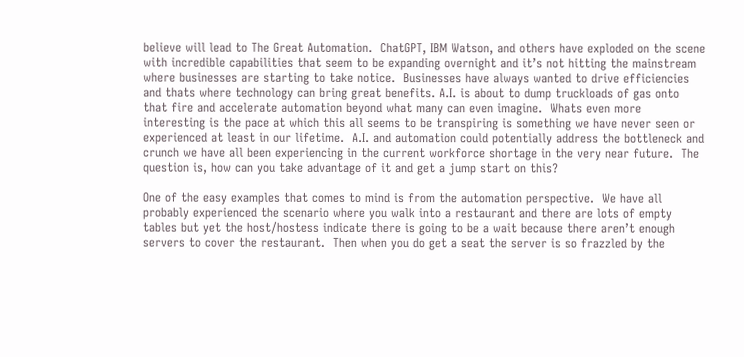believe will lead to The Great Automation.  ChatGPT, IBM Watson, and others have exploded on the scene with incredible capabilities that seem to be expanding overnight and it’s not hitting the mainstream where businesses are starting to take notice.  Businesses have always wanted to drive efficiencies and thats where technology can bring great benefits. A.I. is about to dump truckloads of gas onto that fire and accelerate automation beyond what many can even imagine.  Whats even more interesting is the pace at which this all seems to be transpiring is something we have never seen or experienced at least in our lifetime.  A.I. and automation could potentially address the bottleneck and crunch we have all been experiencing in the current workforce shortage in the very near future.  The question is, how can you take advantage of it and get a jump start on this?

One of the easy examples that comes to mind is from the automation perspective.  We have all probably experienced the scenario where you walk into a restaurant and there are lots of empty tables but yet the host/hostess indicate there is going to be a wait because there aren’t enough servers to cover the restaurant.  Then when you do get a seat the server is so frazzled by the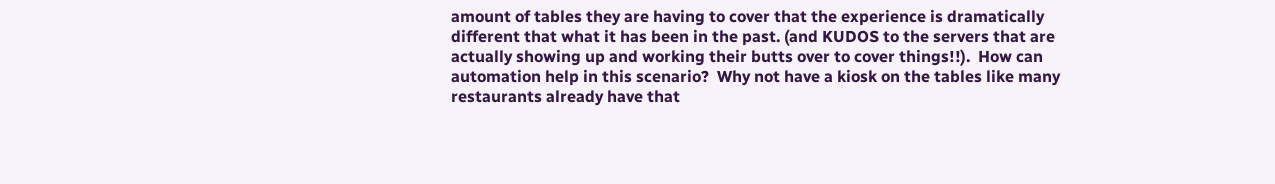amount of tables they are having to cover that the experience is dramatically different that what it has been in the past. (and KUDOS to the servers that are actually showing up and working their butts over to cover things!!).  How can automation help in this scenario?  Why not have a kiosk on the tables like many restaurants already have that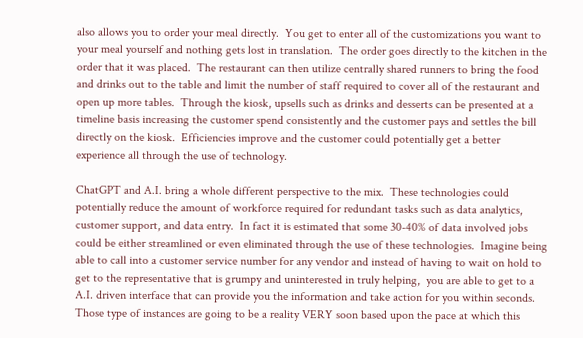also allows you to order your meal directly.  You get to enter all of the customizations you want to your meal yourself and nothing gets lost in translation.  The order goes directly to the kitchen in the order that it was placed.  The restaurant can then utilize centrally shared runners to bring the food and drinks out to the table and limit the number of staff required to cover all of the restaurant and open up more tables.  Through the kiosk, upsells such as drinks and desserts can be presented at a timeline basis increasing the customer spend consistently and the customer pays and settles the bill directly on the kiosk.  Efficiencies improve and the customer could potentially get a better experience all through the use of technology.

ChatGPT and A.I. bring a whole different perspective to the mix.  These technologies could potentially reduce the amount of workforce required for redundant tasks such as data analytics, customer support, and data entry.  In fact it is estimated that some 30-40% of data involved jobs could be either streamlined or even eliminated through the use of these technologies.  Imagine being able to call into a customer service number for any vendor and instead of having to wait on hold to get to the representative that is grumpy and uninterested in truly helping,  you are able to get to a A.I. driven interface that can provide you the information and take action for you within seconds.  Those type of instances are going to be a reality VERY soon based upon the pace at which this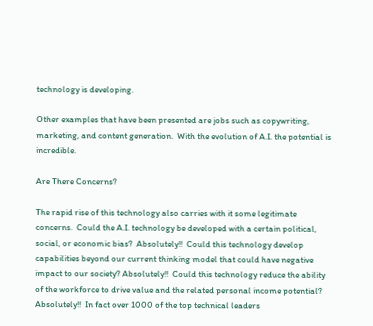technology is developing.

Other examples that have been presented are jobs such as copywriting, marketing, and content generation.  With the evolution of A.I. the potential is incredible.

Are There Concerns?

The rapid rise of this technology also carries with it some legitimate concerns.  Could the A.I. technology be developed with a certain political, social, or economic bias?  Absolutely!!  Could this technology develop capabilities beyond our current thinking model that could have negative impact to our society? Absolutely!!  Could this technology reduce the ability of the workforce to drive value and the related personal income potential?  Absolutely!!  In fact over 1000 of the top technical leaders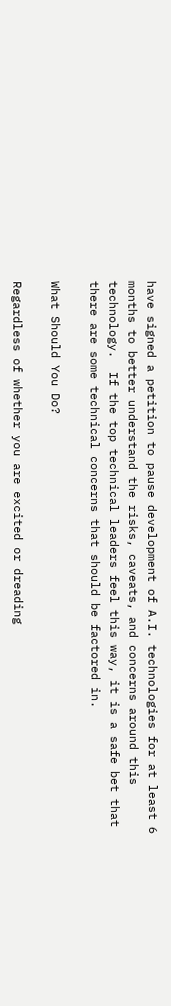have signed a petition to pause development of A.I. technologies for at least 6 months to better understand the risks, caveats, and concerns around this technology.  If the top technical leaders feel this way, it is a safe bet that there are some technical concerns that should be factored in.

What Should You Do?

Regardless of whether you are excited or dreading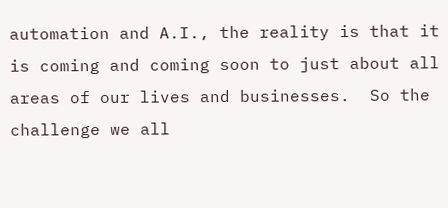automation and A.I., the reality is that it is coming and coming soon to just about all areas of our lives and businesses.  So the challenge we all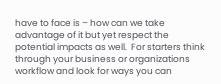have to face is – how can we take advantage of it but yet respect the potential impacts as well.  For starters think through your business or organizations workflow and look for ways you can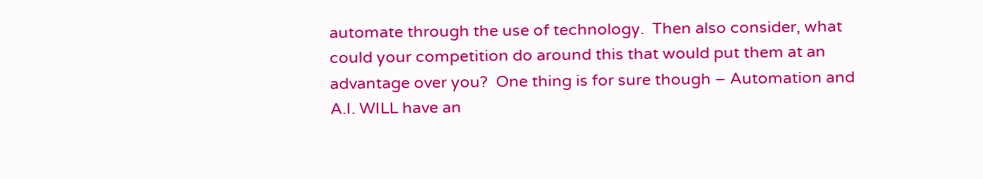automate through the use of technology.  Then also consider, what could your competition do around this that would put them at an advantage over you?  One thing is for sure though – Automation and A.I. WILL have an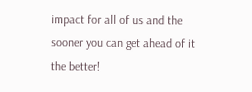impact for all of us and the sooner you can get ahead of it the better!